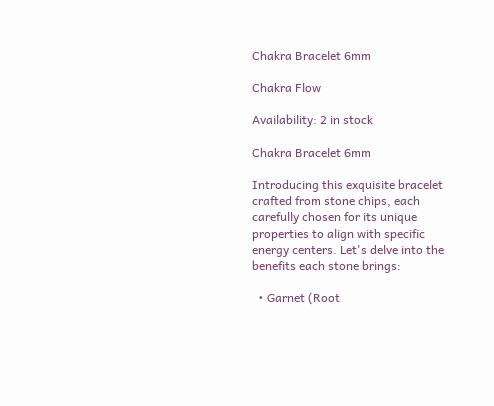Chakra Bracelet 6mm

Chakra Flow

Availability: 2 in stock

Chakra Bracelet 6mm

Introducing this exquisite bracelet crafted from stone chips, each carefully chosen for its unique properties to align with specific energy centers. Let's delve into the benefits each stone brings:

  • Garnet (Root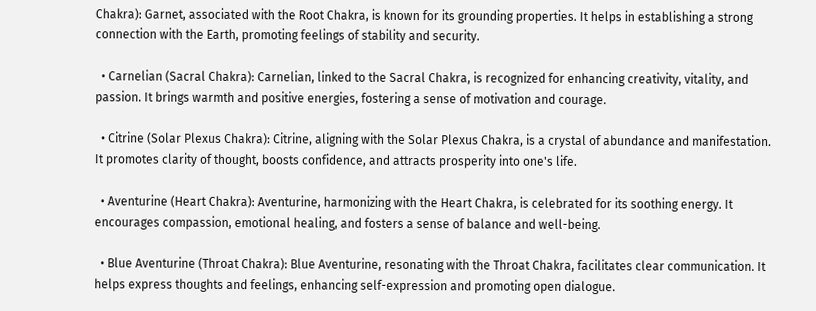Chakra): Garnet, associated with the Root Chakra, is known for its grounding properties. It helps in establishing a strong connection with the Earth, promoting feelings of stability and security.

  • Carnelian (Sacral Chakra): Carnelian, linked to the Sacral Chakra, is recognized for enhancing creativity, vitality, and passion. It brings warmth and positive energies, fostering a sense of motivation and courage.

  • Citrine (Solar Plexus Chakra): Citrine, aligning with the Solar Plexus Chakra, is a crystal of abundance and manifestation. It promotes clarity of thought, boosts confidence, and attracts prosperity into one's life.

  • Aventurine (Heart Chakra): Aventurine, harmonizing with the Heart Chakra, is celebrated for its soothing energy. It encourages compassion, emotional healing, and fosters a sense of balance and well-being.

  • Blue Aventurine (Throat Chakra): Blue Aventurine, resonating with the Throat Chakra, facilitates clear communication. It helps express thoughts and feelings, enhancing self-expression and promoting open dialogue.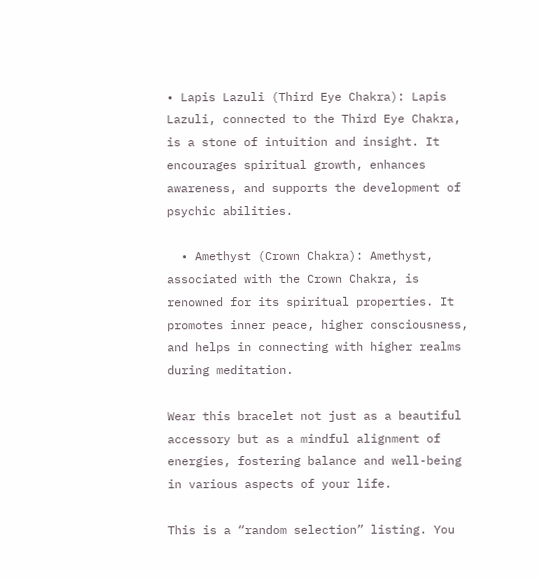• Lapis Lazuli (Third Eye Chakra): Lapis Lazuli, connected to the Third Eye Chakra, is a stone of intuition and insight. It encourages spiritual growth, enhances awareness, and supports the development of psychic abilities.

  • Amethyst (Crown Chakra): Amethyst, associated with the Crown Chakra, is renowned for its spiritual properties. It promotes inner peace, higher consciousness, and helps in connecting with higher realms during meditation.

Wear this bracelet not just as a beautiful accessory but as a mindful alignment of energies, fostering balance and well-being in various aspects of your life.

This is a “random selection” listing. You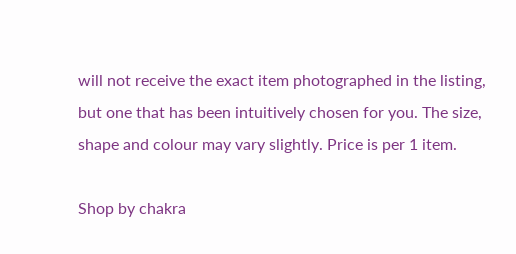will not receive the exact item photographed in the listing, but one that has been intuitively chosen for you. The size, shape and colour may vary slightly. Price is per 1 item.

Shop by chakra